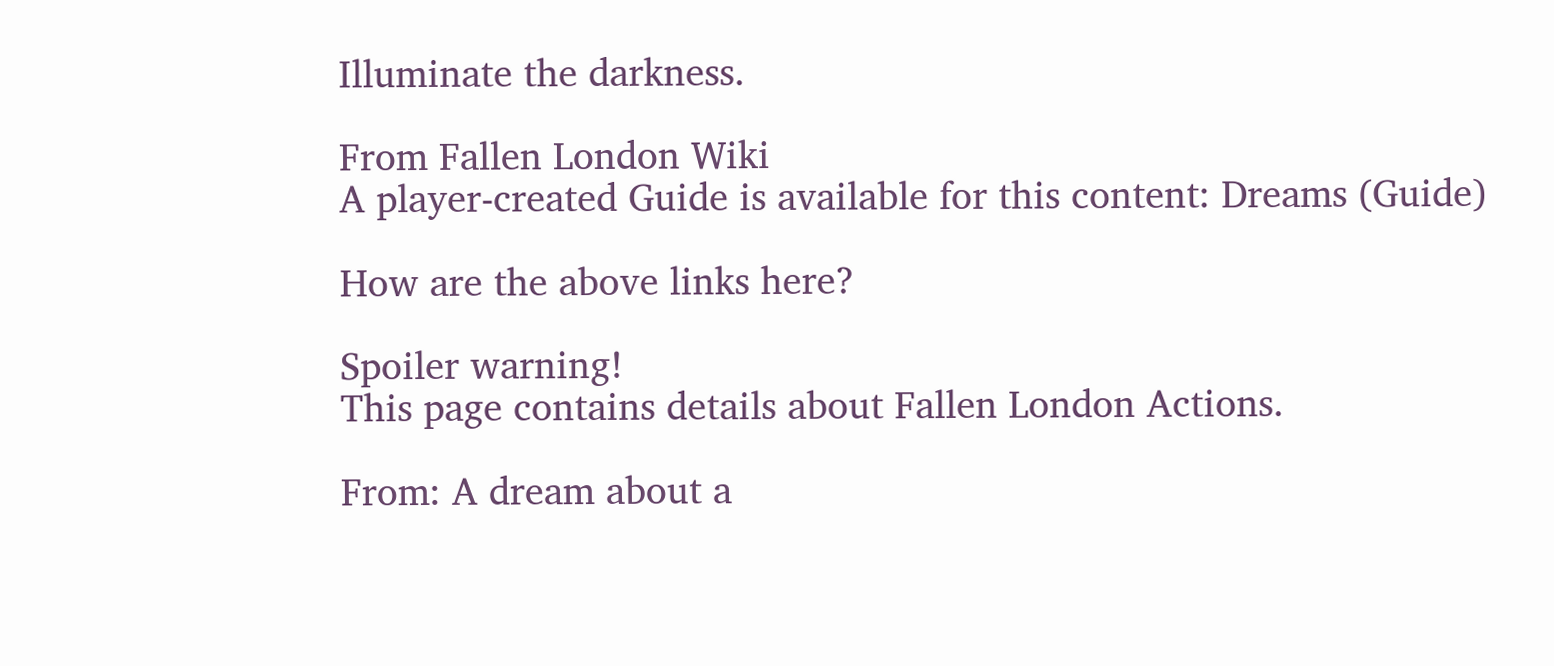Illuminate the darkness.

From Fallen London Wiki
A player-created Guide is available for this content: Dreams (Guide)

How are the above links here?

Spoiler warning!
This page contains details about Fallen London Actions.

From: A dream about a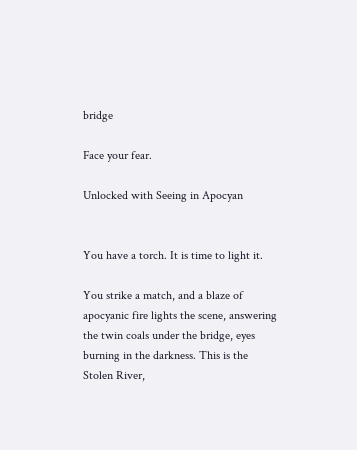bridge

Face your fear.

Unlocked with Seeing in Apocyan


You have a torch. It is time to light it.

You strike a match, and a blaze of apocyanic fire lights the scene, answering the twin coals under the bridge, eyes burning in the darkness. This is the Stolen River,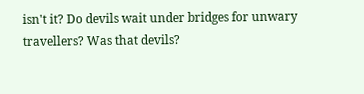isn't it? Do devils wait under bridges for unwary travellers? Was that devils?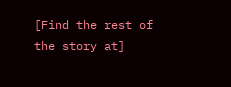[Find the rest of the story at]